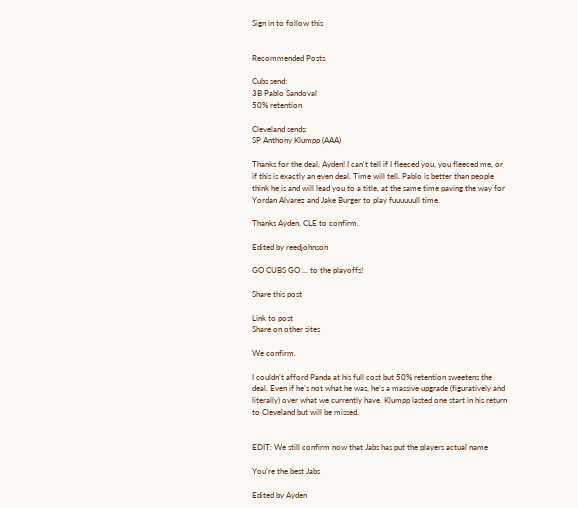Sign in to follow this


Recommended Posts

Cubs send:
3B Pablo Sandoval
50% retention

Cleveland sends:
SP Anthony Klumpp (AAA)

Thanks for the deal, Ayden! I can't tell if I fleeced you, you fleeced me, or if this is exactly an even deal. Time will tell. Pablo is better than people think he is and will lead you to a title, at the same time paving the way for Yordan Alvarez and Jake Burger to play fuuuuuull time.

Thanks Ayden, CLE to confirm.

Edited by reedjohnson

GO CUBS GO ... to the playoffs!

Share this post

Link to post
Share on other sites

We confirm.

I couldn’t afford Panda at his full cost but 50% retention sweetens the deal. Even if he’s not what he was, he’s a massive upgrade (figuratively and literally) over what we currently have. Klumpp lasted one start in his return to Cleveland but will be missed.


EDIT: We still confirm now that Jabs has put the players actual name

You’re the best Jabs

Edited by Ayden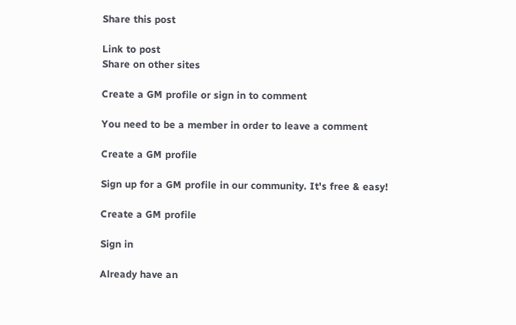Share this post

Link to post
Share on other sites

Create a GM profile or sign in to comment

You need to be a member in order to leave a comment

Create a GM profile

Sign up for a GM profile in our community. It's free & easy!

Create a GM profile

Sign in

Already have an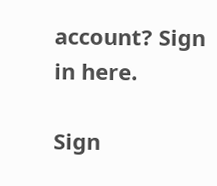account? Sign in here.

Sign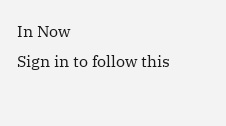In Now
Sign in to follow this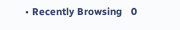• Recently Browsing   0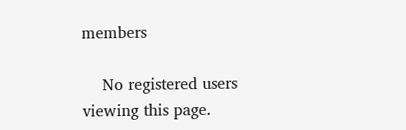members

    No registered users viewing this page.